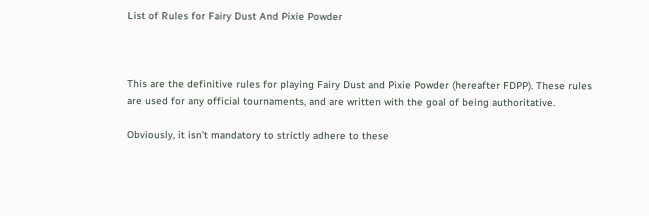List of Rules for Fairy Dust And Pixie Powder



This are the definitive rules for playing Fairy Dust and Pixie Powder (hereafter FDPP). These rules are used for any official tournaments, and are written with the goal of being authoritative.

Obviously, it isn’t mandatory to strictly adhere to these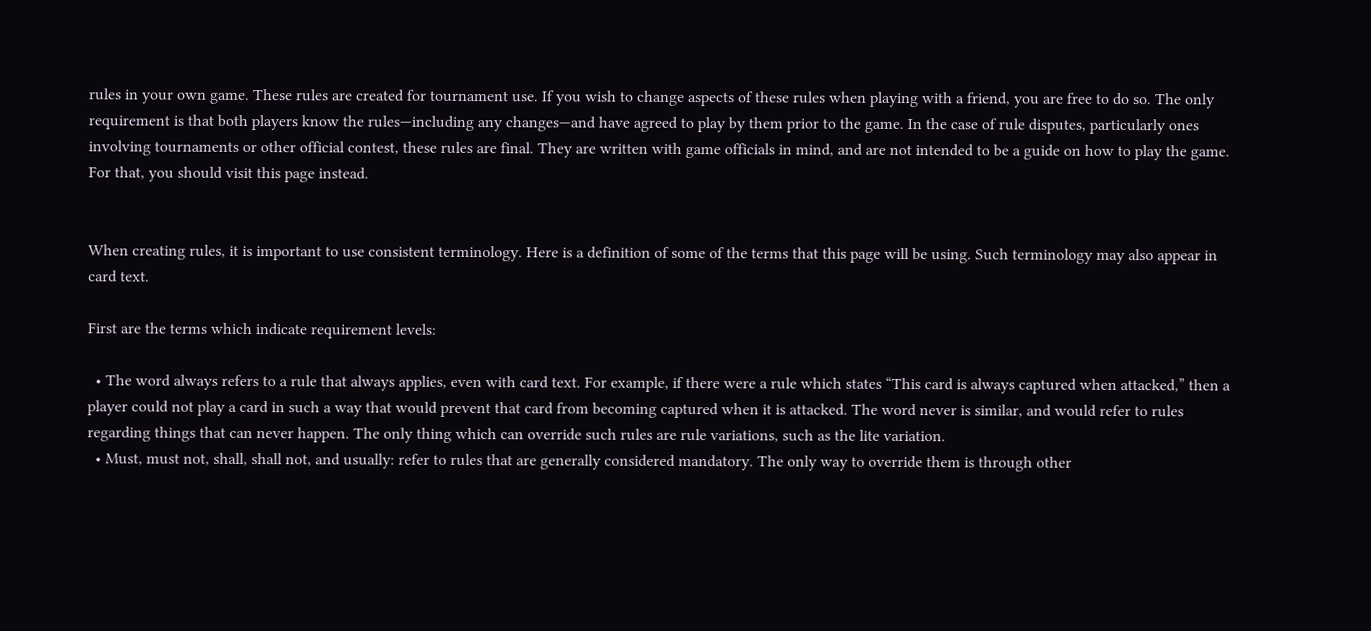rules in your own game. These rules are created for tournament use. If you wish to change aspects of these rules when playing with a friend, you are free to do so. The only requirement is that both players know the rules—including any changes—and have agreed to play by them prior to the game. In the case of rule disputes, particularly ones involving tournaments or other official contest, these rules are final. They are written with game officials in mind, and are not intended to be a guide on how to play the game. For that, you should visit this page instead.


When creating rules, it is important to use consistent terminology. Here is a definition of some of the terms that this page will be using. Such terminology may also appear in card text.

First are the terms which indicate requirement levels:

  • The word always refers to a rule that always applies, even with card text. For example, if there were a rule which states “This card is always captured when attacked,” then a player could not play a card in such a way that would prevent that card from becoming captured when it is attacked. The word never is similar, and would refer to rules regarding things that can never happen. The only thing which can override such rules are rule variations, such as the lite variation.
  • Must, must not, shall, shall not, and usually: refer to rules that are generally considered mandatory. The only way to override them is through other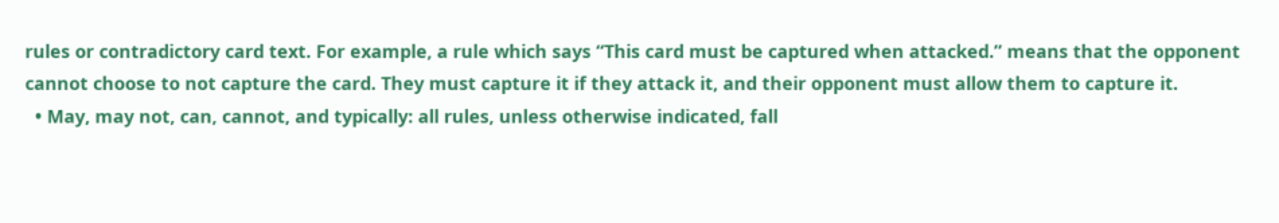rules or contradictory card text. For example, a rule which says “This card must be captured when attacked.” means that the opponent cannot choose to not capture the card. They must capture it if they attack it, and their opponent must allow them to capture it.
  • May, may not, can, cannot, and typically: all rules, unless otherwise indicated, fall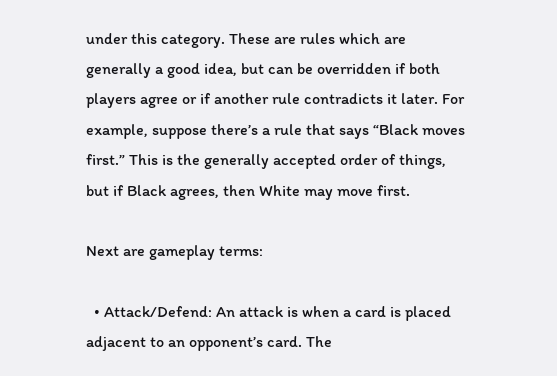under this category. These are rules which are generally a good idea, but can be overridden if both players agree or if another rule contradicts it later. For example, suppose there’s a rule that says “Black moves first.” This is the generally accepted order of things, but if Black agrees, then White may move first.

Next are gameplay terms:

  • Attack/Defend: An attack is when a card is placed adjacent to an opponent’s card. The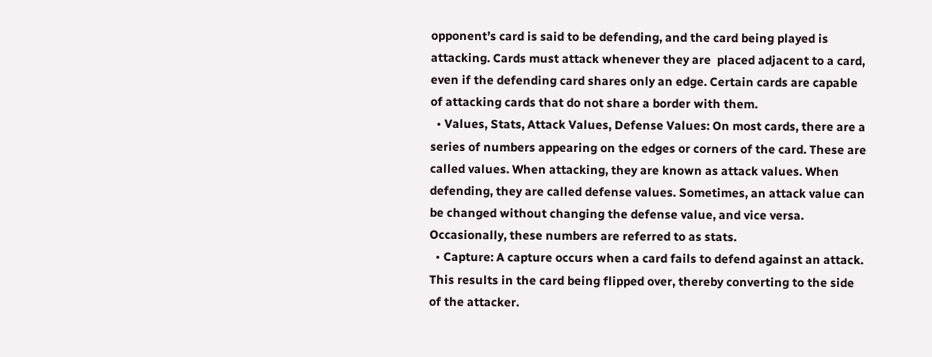opponent’s card is said to be defending, and the card being played is attacking. Cards must attack whenever they are  placed adjacent to a card, even if the defending card shares only an edge. Certain cards are capable of attacking cards that do not share a border with them.
  • Values, Stats, Attack Values, Defense Values: On most cards, there are a series of numbers appearing on the edges or corners of the card. These are called values. When attacking, they are known as attack values. When defending, they are called defense values. Sometimes, an attack value can be changed without changing the defense value, and vice versa. Occasionally, these numbers are referred to as stats.
  • Capture: A capture occurs when a card fails to defend against an attack. This results in the card being flipped over, thereby converting to the side of the attacker.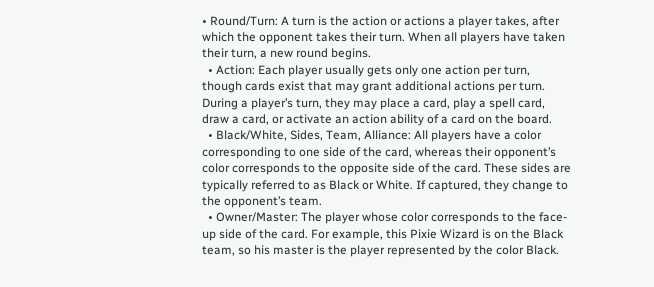• Round/Turn: A turn is the action or actions a player takes, after which the opponent takes their turn. When all players have taken their turn, a new round begins.
  • Action: Each player usually gets only one action per turn, though cards exist that may grant additional actions per turn. During a player’s turn, they may place a card, play a spell card, draw a card, or activate an action ability of a card on the board.
  • Black/White, Sides, Team, Alliance: All players have a color corresponding to one side of the card, whereas their opponent’s color corresponds to the opposite side of the card. These sides are typically referred to as Black or White. If captured, they change to the opponent’s team.
  • Owner/Master: The player whose color corresponds to the face-up side of the card. For example, this Pixie Wizard is on the Black team, so his master is the player represented by the color Black.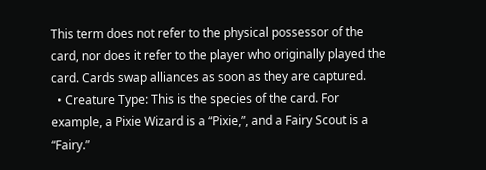This term does not refer to the physical possessor of the card, nor does it refer to the player who originally played the card. Cards swap alliances as soon as they are captured.
  • Creature Type: This is the species of the card. For example, a Pixie Wizard is a “Pixie,”, and a Fairy Scout is a “Fairy.”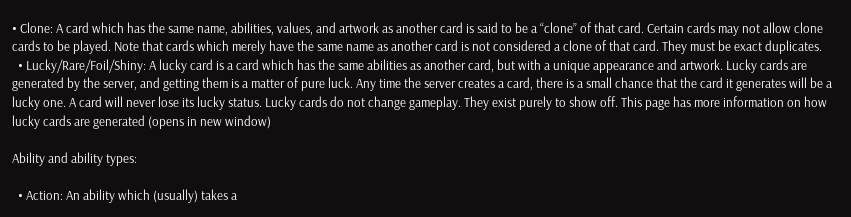• Clone: A card which has the same name, abilities, values, and artwork as another card is said to be a “clone” of that card. Certain cards may not allow clone cards to be played. Note that cards which merely have the same name as another card is not considered a clone of that card. They must be exact duplicates.
  • Lucky/Rare/Foil/Shiny: A lucky card is a card which has the same abilities as another card, but with a unique appearance and artwork. Lucky cards are generated by the server, and getting them is a matter of pure luck. Any time the server creates a card, there is a small chance that the card it generates will be a lucky one. A card will never lose its lucky status. Lucky cards do not change gameplay. They exist purely to show off. This page has more information on how lucky cards are generated (opens in new window)

Ability and ability types:

  • Action: An ability which (usually) takes a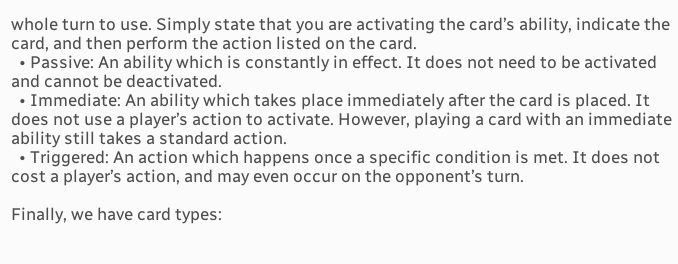whole turn to use. Simply state that you are activating the card’s ability, indicate the card, and then perform the action listed on the card.
  • Passive: An ability which is constantly in effect. It does not need to be activated and cannot be deactivated.
  • Immediate: An ability which takes place immediately after the card is placed. It does not use a player’s action to activate. However, playing a card with an immediate ability still takes a standard action.
  • Triggered: An action which happens once a specific condition is met. It does not cost a player’s action, and may even occur on the opponent’s turn.

Finally, we have card types: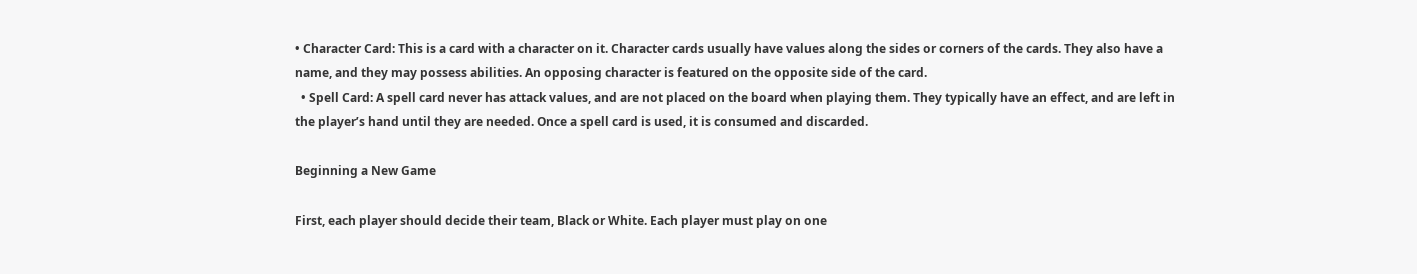• Character Card: This is a card with a character on it. Character cards usually have values along the sides or corners of the cards. They also have a name, and they may possess abilities. An opposing character is featured on the opposite side of the card.
  • Spell Card: A spell card never has attack values, and are not placed on the board when playing them. They typically have an effect, and are left in the player’s hand until they are needed. Once a spell card is used, it is consumed and discarded.

Beginning a New Game

First, each player should decide their team, Black or White. Each player must play on one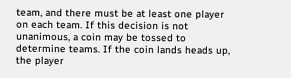team, and there must be at least one player on each team. If this decision is not unanimous, a coin may be tossed to determine teams. If the coin lands heads up, the player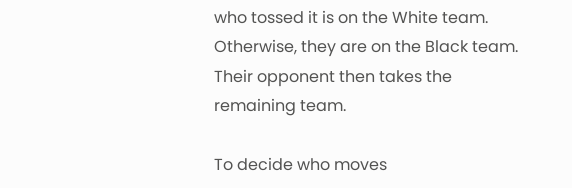who tossed it is on the White team. Otherwise, they are on the Black team. Their opponent then takes the remaining team.

To decide who moves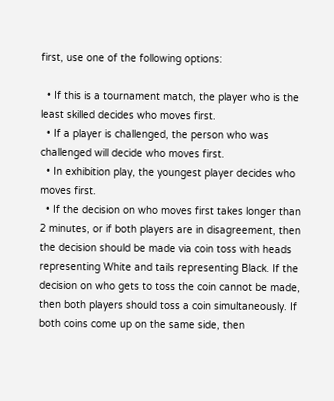first, use one of the following options:

  • If this is a tournament match, the player who is the least skilled decides who moves first.
  • If a player is challenged, the person who was challenged will decide who moves first.
  • In exhibition play, the youngest player decides who moves first.
  • If the decision on who moves first takes longer than 2 minutes, or if both players are in disagreement, then the decision should be made via coin toss with heads representing White and tails representing Black. If the decision on who gets to toss the coin cannot be made, then both players should toss a coin simultaneously. If both coins come up on the same side, then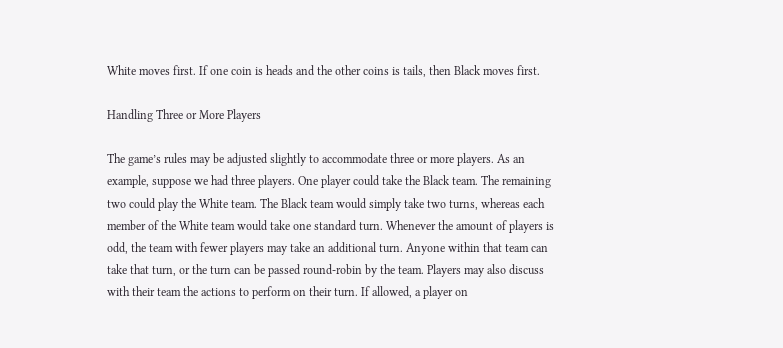White moves first. If one coin is heads and the other coins is tails, then Black moves first.

Handling Three or More Players

The game’s rules may be adjusted slightly to accommodate three or more players. As an example, suppose we had three players. One player could take the Black team. The remaining two could play the White team. The Black team would simply take two turns, whereas each member of the White team would take one standard turn. Whenever the amount of players is odd, the team with fewer players may take an additional turn. Anyone within that team can take that turn, or the turn can be passed round-robin by the team. Players may also discuss with their team the actions to perform on their turn. If allowed, a player on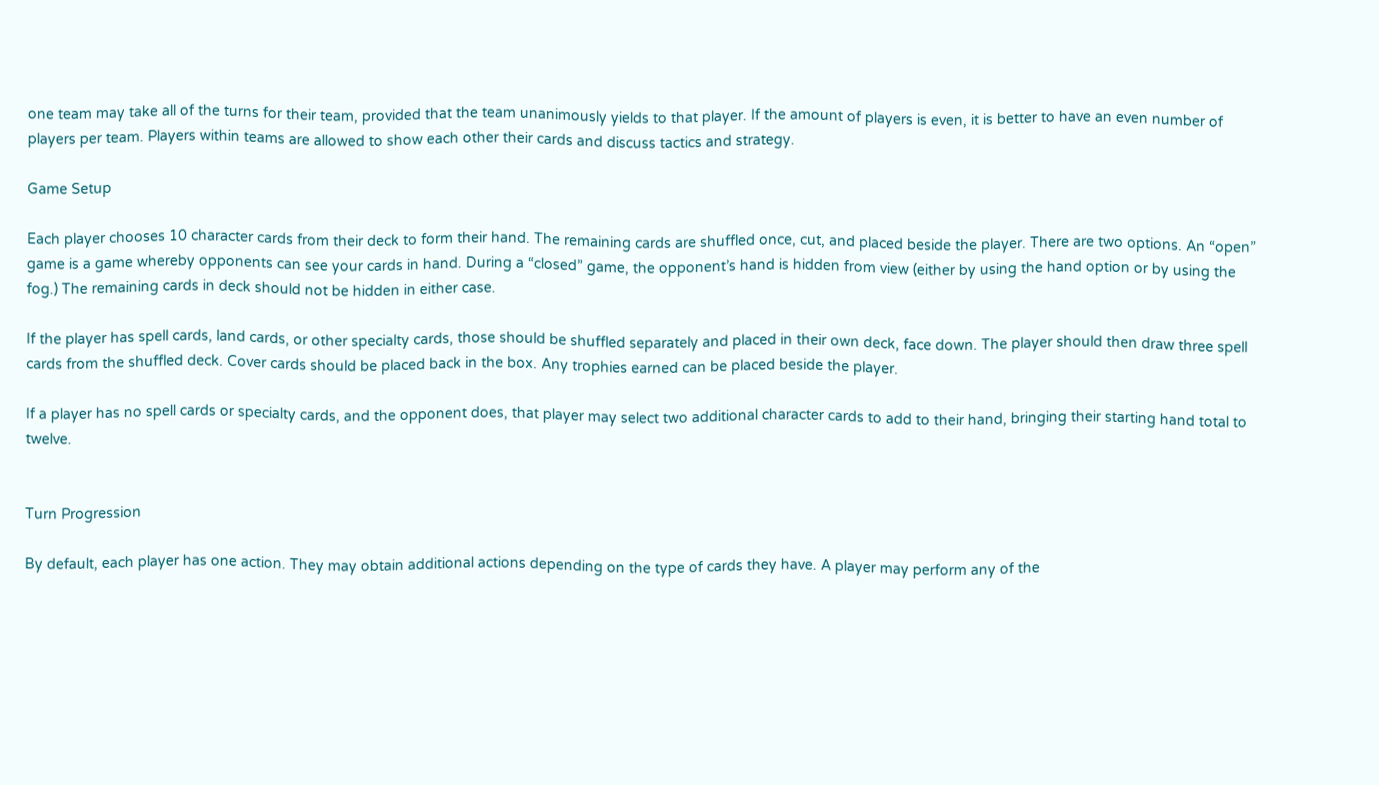one team may take all of the turns for their team, provided that the team unanimously yields to that player. If the amount of players is even, it is better to have an even number of players per team. Players within teams are allowed to show each other their cards and discuss tactics and strategy.

Game Setup

Each player chooses 10 character cards from their deck to form their hand. The remaining cards are shuffled once, cut, and placed beside the player. There are two options. An “open” game is a game whereby opponents can see your cards in hand. During a “closed” game, the opponent’s hand is hidden from view (either by using the hand option or by using the fog.) The remaining cards in deck should not be hidden in either case.

If the player has spell cards, land cards, or other specialty cards, those should be shuffled separately and placed in their own deck, face down. The player should then draw three spell cards from the shuffled deck. Cover cards should be placed back in the box. Any trophies earned can be placed beside the player.

If a player has no spell cards or specialty cards, and the opponent does, that player may select two additional character cards to add to their hand, bringing their starting hand total to twelve.


Turn Progression

By default, each player has one action. They may obtain additional actions depending on the type of cards they have. A player may perform any of the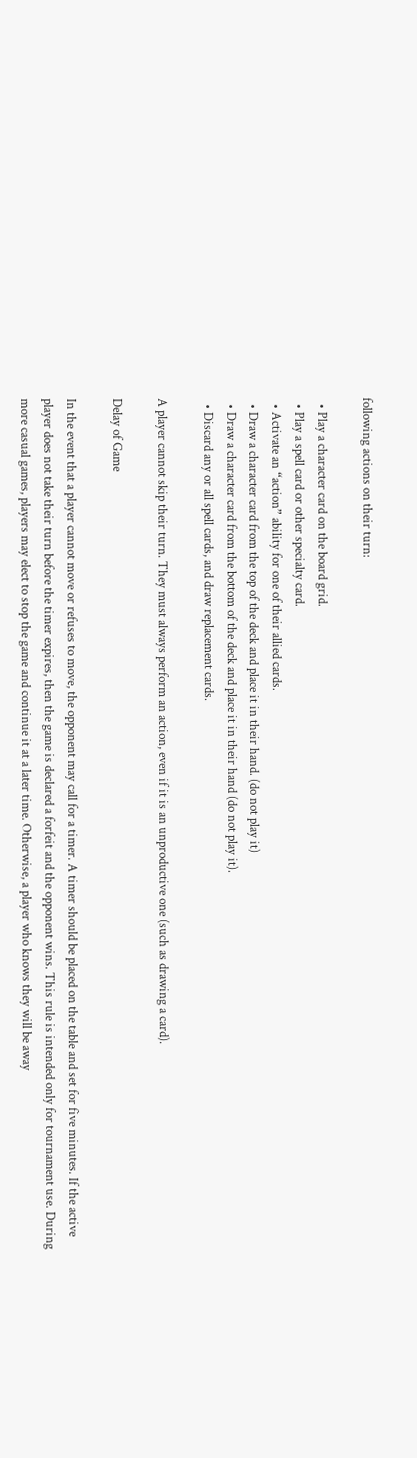following actions on their turn:

  • Play a character card on the board grid.
  • Play a spell card or other specialty card.
  • Activate an “action” ability for one of their allied cards.
  • Draw a character card from the top of the deck and place it in their hand. (do not play it)
  • Draw a character card from the bottom of the deck and place it in their hand (do not play it).
  • Discard any or all spell cards, and draw replacement cards.

A player cannot skip their turn. They must always perform an action, even if it is an unproductive one (such as drawing a card).

Delay of Game

In the event that a player cannot move or refuses to move, the opponent may call for a timer. A timer should be placed on the table and set for five minutes. If the active player does not take their turn before the timer expires, then the game is declared a forfeit and the opponent wins. This rule is intended only for tournament use. During more casual games, players may elect to stop the game and continue it at a later time. Otherwise, a player who knows they will be away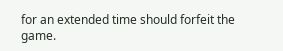for an extended time should forfeit the game.